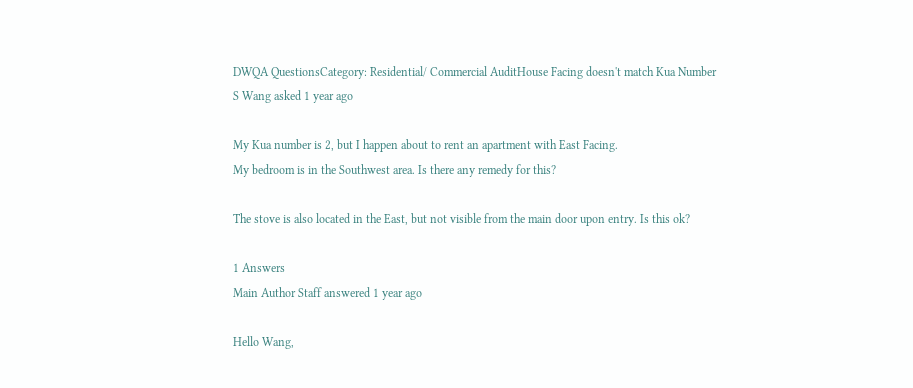DWQA QuestionsCategory: Residential/ Commercial AuditHouse Facing doesn't match Kua Number
S Wang asked 1 year ago

My Kua number is 2, but I happen about to rent an apartment with East Facing.
My bedroom is in the Southwest area. Is there any remedy for this?

The stove is also located in the East, but not visible from the main door upon entry. Is this ok?

1 Answers
Main Author Staff answered 1 year ago

Hello Wang,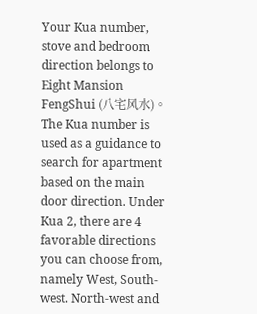Your Kua number, stove and bedroom direction belongs to Eight Mansion FengShui (八宅风水)。The Kua number is used as a guidance to search for apartment based on the main door direction. Under Kua 2, there are 4 favorable directions you can choose from, namely West, South-west. North-west and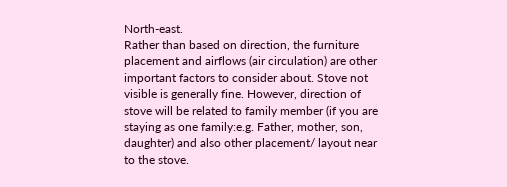North-east.
Rather than based on direction, the furniture placement and airflows (air circulation) are other important factors to consider about. Stove not visible is generally fine. However, direction of stove will be related to family member (if you are staying as one family:e.g. Father, mother, son, daughter) and also other placement/ layout near to the stove.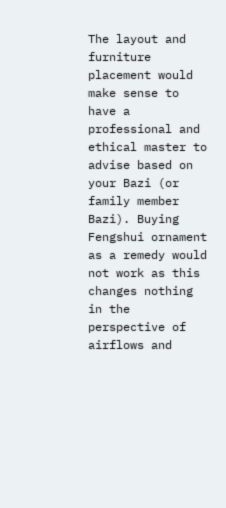The layout and furniture placement would make sense to have a professional and ethical master to advise based on your Bazi (or family member Bazi). Buying Fengshui ornament as a remedy would not work as this changes nothing in the perspective of airflows and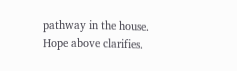pathway in the house.
Hope above clarifies.